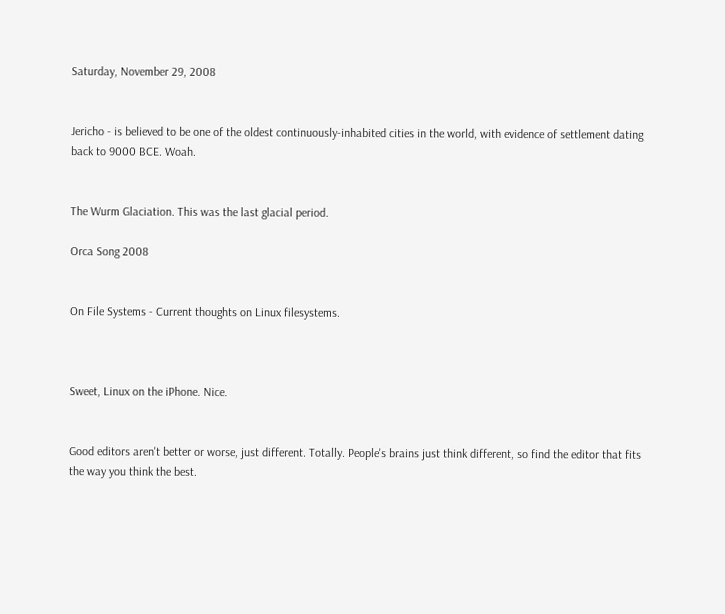Saturday, November 29, 2008


Jericho - is believed to be one of the oldest continuously-inhabited cities in the world, with evidence of settlement dating back to 9000 BCE. Woah.


The Wurm Glaciation. This was the last glacial period.

Orca Song 2008


On File Systems - Current thoughts on Linux filesystems.



Sweet, Linux on the iPhone. Nice.


Good editors aren't better or worse, just different. Totally. People's brains just think different, so find the editor that fits the way you think the best.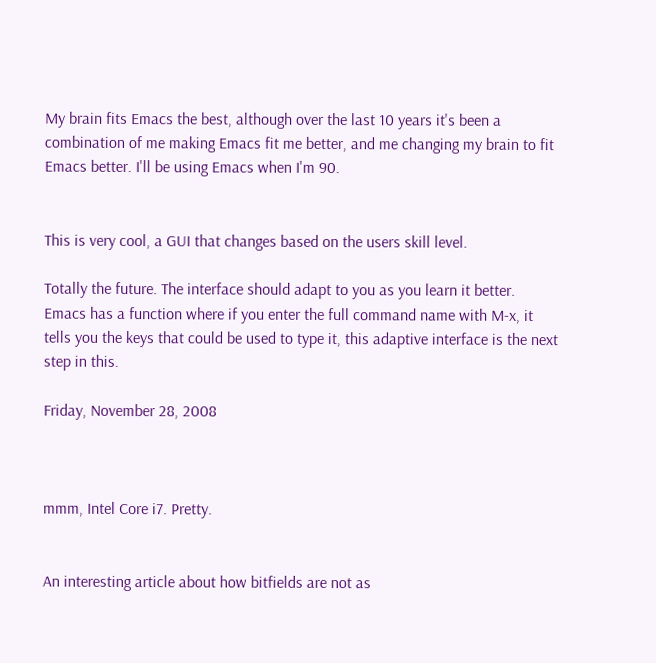My brain fits Emacs the best, although over the last 10 years it's been a combination of me making Emacs fit me better, and me changing my brain to fit Emacs better. I'll be using Emacs when I'm 90.


This is very cool, a GUI that changes based on the users skill level.

Totally the future. The interface should adapt to you as you learn it better. Emacs has a function where if you enter the full command name with M-x, it tells you the keys that could be used to type it, this adaptive interface is the next step in this.

Friday, November 28, 2008



mmm, Intel Core i7. Pretty.


An interesting article about how bitfields are not as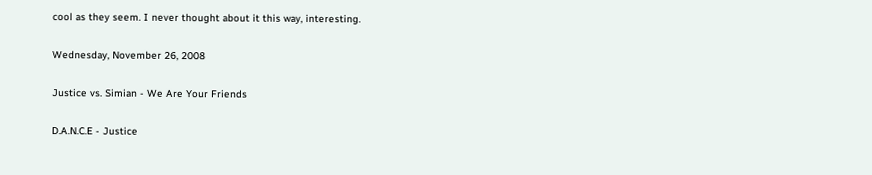cool as they seem. I never thought about it this way, interesting.

Wednesday, November 26, 2008

Justice vs. Simian - We Are Your Friends

D.A.N.C.E - Justice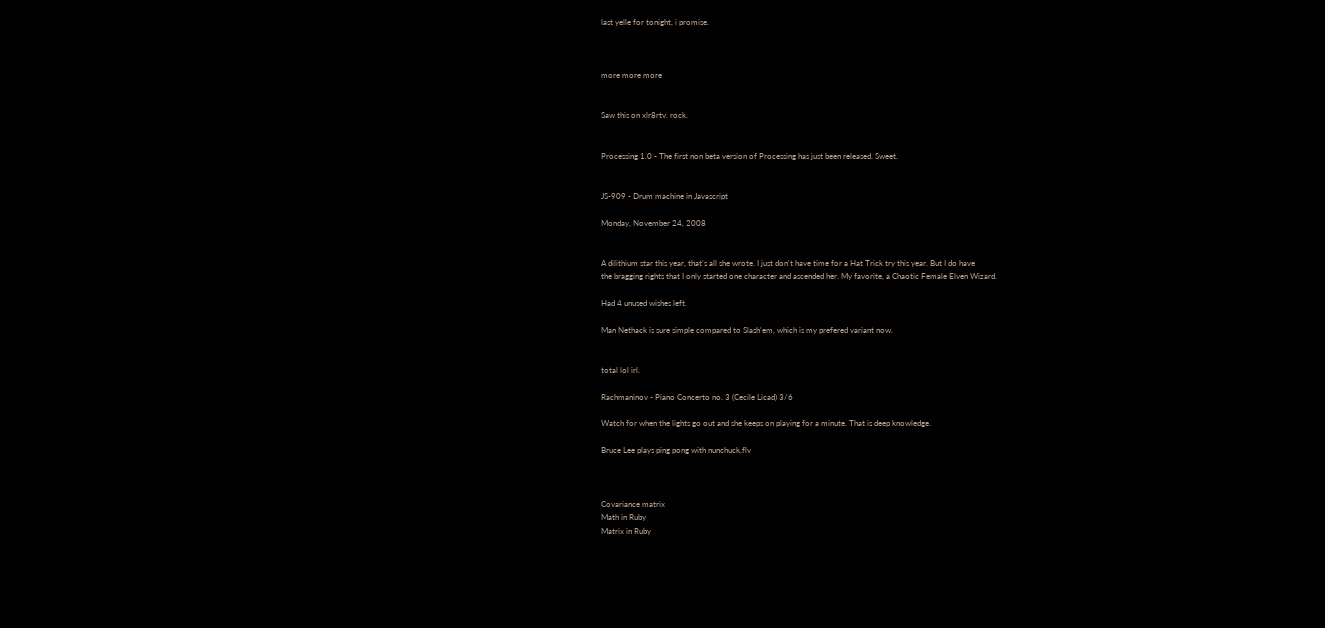last yelle for tonight, i promise.



more more more


Saw this on xlr8rtv. rock.


Processing 1.0 - The first non beta version of Processing has just been released. Sweet.


JS-909 - Drum machine in Javascript

Monday, November 24, 2008


A dilithium star this year, that's all she wrote. I just don't have time for a Hat Trick try this year. But I do have
the bragging rights that I only started one character and ascended her. My favorite, a Chaotic Female Elven Wizard.

Had 4 unused wishes left.

Man Nethack is sure simple compared to Slash'em, which is my prefered variant now.


total lol irl.

Rachmaninov - Piano Concerto no. 3 (Cecile Licad) 3/6

Watch for when the lights go out and she keeps on playing for a minute. That is deep knowledge.

Bruce Lee plays ping pong with nunchuck.flv



Covariance matrix
Math in Ruby
Matrix in Ruby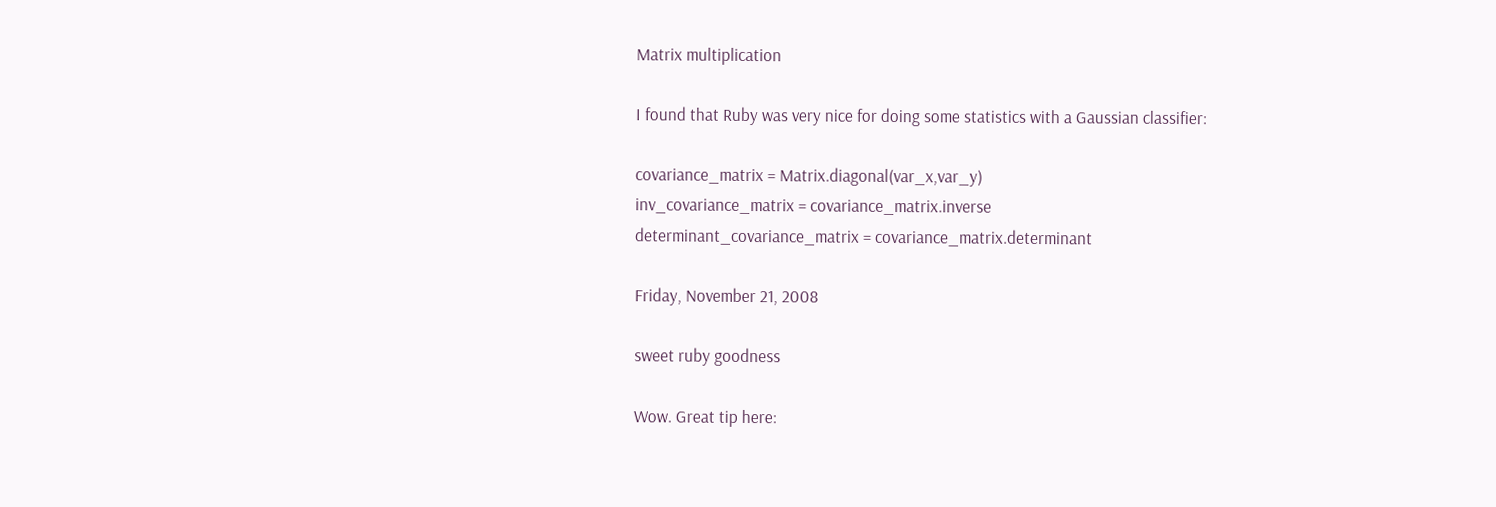Matrix multiplication

I found that Ruby was very nice for doing some statistics with a Gaussian classifier:

covariance_matrix = Matrix.diagonal(var_x,var_y)
inv_covariance_matrix = covariance_matrix.inverse
determinant_covariance_matrix = covariance_matrix.determinant

Friday, November 21, 2008

sweet ruby goodness

Wow. Great tip here: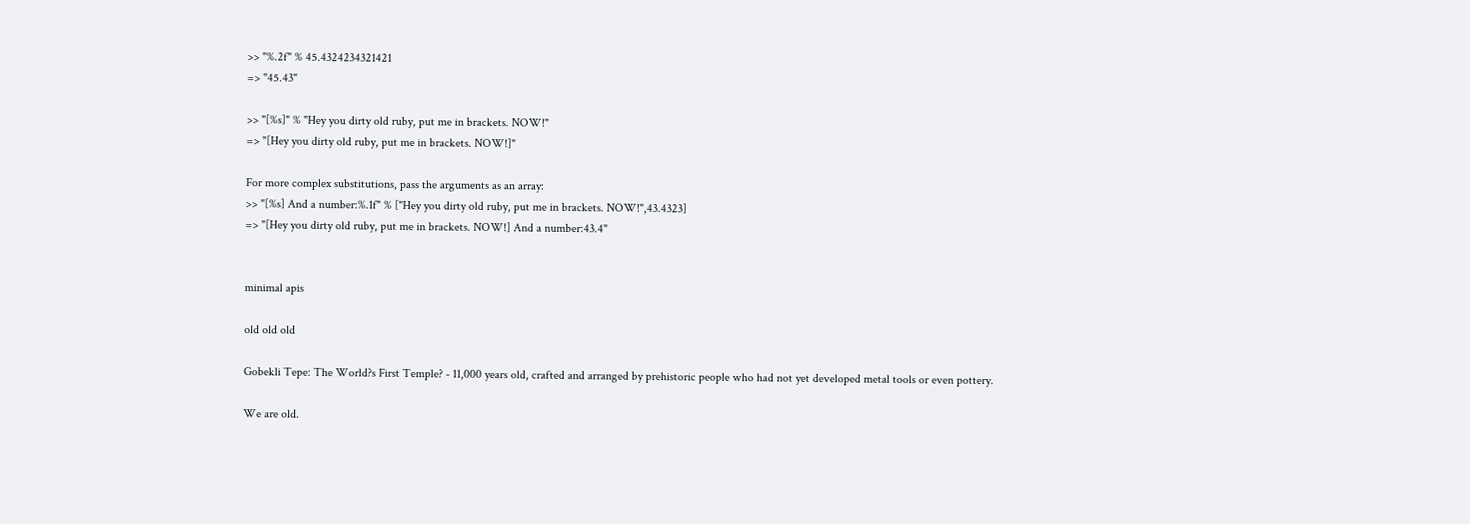>> "%.2f" % 45.4324234321421
=> "45.43"

>> "[%s]" % "Hey you dirty old ruby, put me in brackets. NOW!"
=> "[Hey you dirty old ruby, put me in brackets. NOW!]"

For more complex substitutions, pass the arguments as an array:
>> "[%s] And a number:%.1f" % ["Hey you dirty old ruby, put me in brackets. NOW!",43.4323]
=> "[Hey you dirty old ruby, put me in brackets. NOW!] And a number:43.4"


minimal apis

old old old

Gobekli Tepe: The World?s First Temple? - 11,000 years old, crafted and arranged by prehistoric people who had not yet developed metal tools or even pottery.

We are old.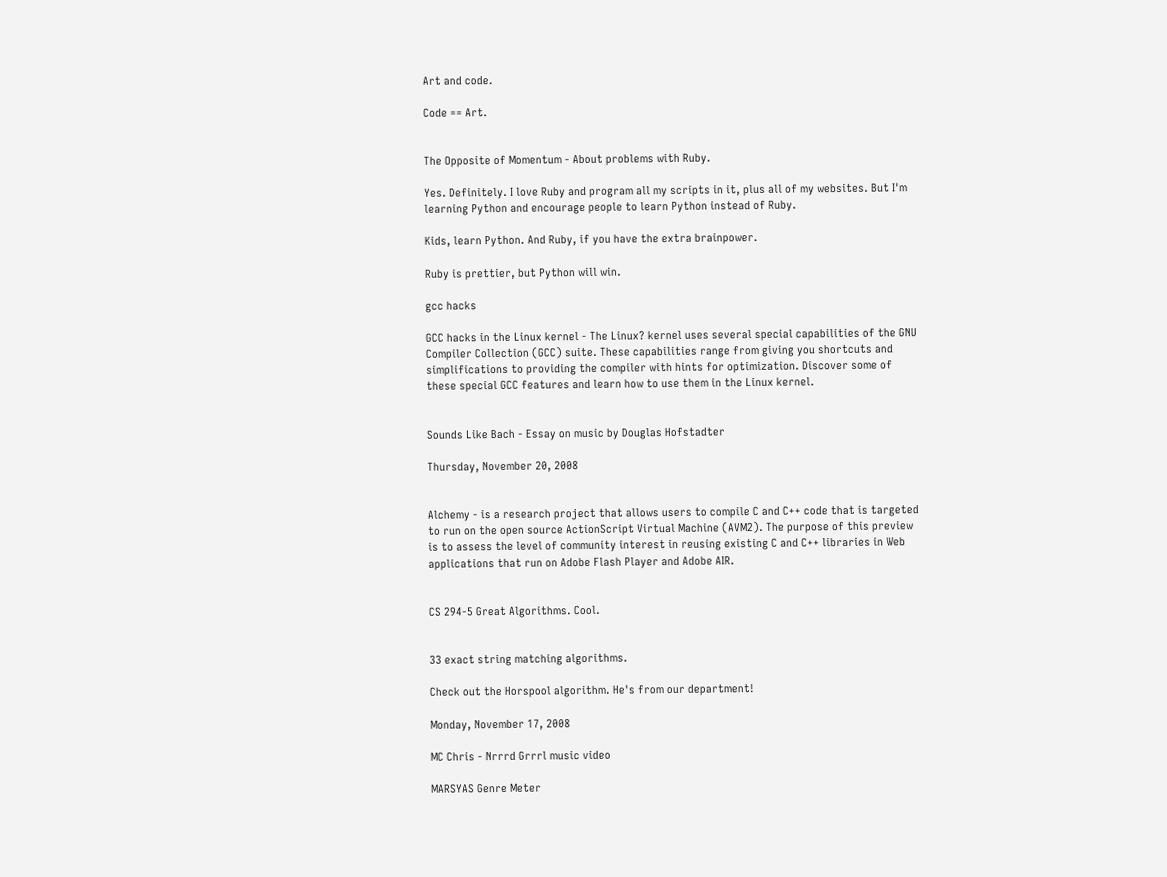Art and code.

Code == Art.


The Opposite of Momentum - About problems with Ruby.

Yes. Definitely. I love Ruby and program all my scripts in it, plus all of my websites. But I'm learning Python and encourage people to learn Python instead of Ruby.

Kids, learn Python. And Ruby, if you have the extra brainpower.

Ruby is prettier, but Python will win.

gcc hacks

GCC hacks in the Linux kernel - The Linux? kernel uses several special capabilities of the GNU Compiler Collection (GCC) suite. These capabilities range from giving you shortcuts and simplifications to providing the compiler with hints for optimization. Discover some of these special GCC features and learn how to use them in the Linux kernel.


Sounds Like Bach - Essay on music by Douglas Hofstadter

Thursday, November 20, 2008


Alchemy - is a research project that allows users to compile C and C++ code that is targeted to run on the open source ActionScript Virtual Machine (AVM2). The purpose of this preview is to assess the level of community interest in reusing existing C and C++ libraries in Web applications that run on Adobe Flash Player and Adobe AIR.


CS 294-5 Great Algorithms. Cool.


33 exact string matching algorithms.

Check out the Horspool algorithm. He's from our department!

Monday, November 17, 2008

MC Chris - Nrrrd Grrrl music video

MARSYAS Genre Meter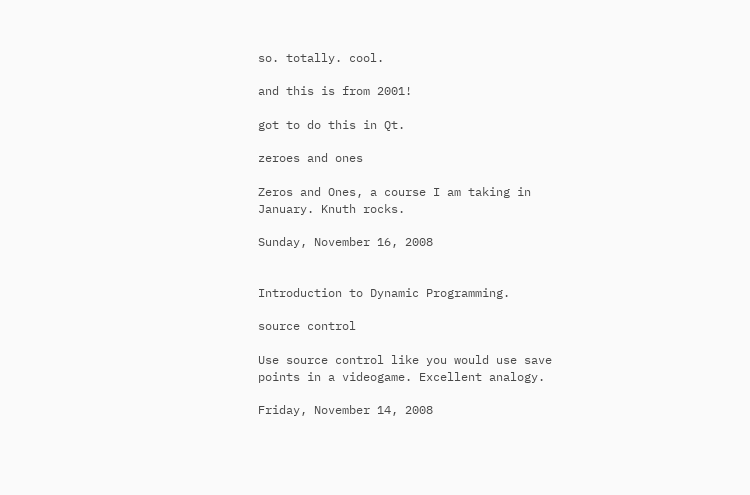so. totally. cool.

and this is from 2001!

got to do this in Qt.

zeroes and ones

Zeros and Ones, a course I am taking in January. Knuth rocks.

Sunday, November 16, 2008


Introduction to Dynamic Programming.

source control

Use source control like you would use save points in a videogame. Excellent analogy.

Friday, November 14, 2008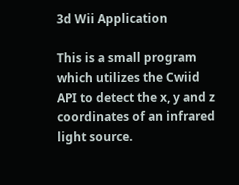3d Wii Application

This is a small program which utilizes the Cwiid API to detect the x, y and z coordinates of an infrared light source.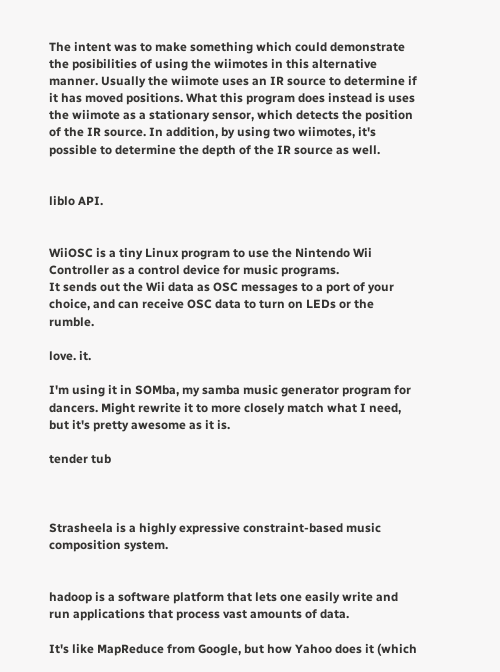The intent was to make something which could demonstrate the posibilities of using the wiimotes in this alternative manner. Usually the wiimote uses an IR source to determine if it has moved positions. What this program does instead is uses the wiimote as a stationary sensor, which detects the position of the IR source. In addition, by using two wiimotes, it's possible to determine the depth of the IR source as well.


liblo API.


WiiOSC is a tiny Linux program to use the Nintendo Wii Controller as a control device for music programs.
It sends out the Wii data as OSC messages to a port of your choice, and can receive OSC data to turn on LEDs or the rumble.

love. it.

I'm using it in SOMba, my samba music generator program for dancers. Might rewrite it to more closely match what I need, but it's pretty awesome as it is.

tender tub



Strasheela is a highly expressive constraint-based music composition system.


hadoop is a software platform that lets one easily write and run applications that process vast amounts of data.

It's like MapReduce from Google, but how Yahoo does it (which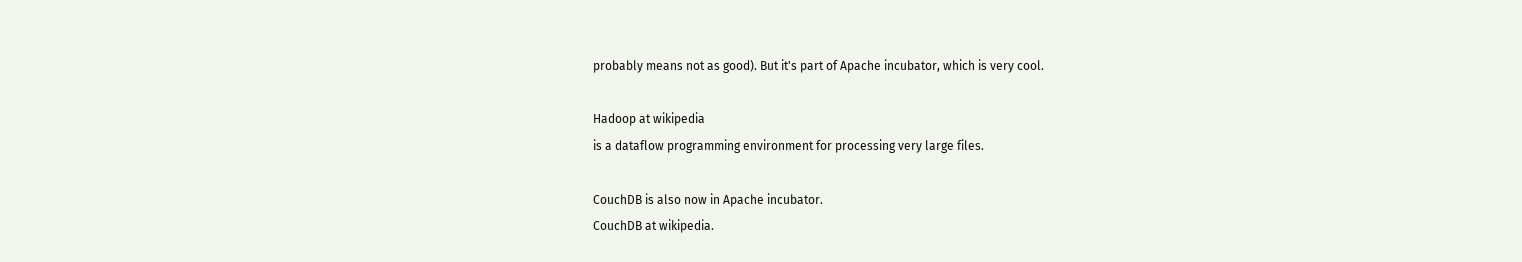probably means not as good). But it's part of Apache incubator, which is very cool.

Hadoop at wikipedia
is a dataflow programming environment for processing very large files.

CouchDB is also now in Apache incubator.
CouchDB at wikipedia.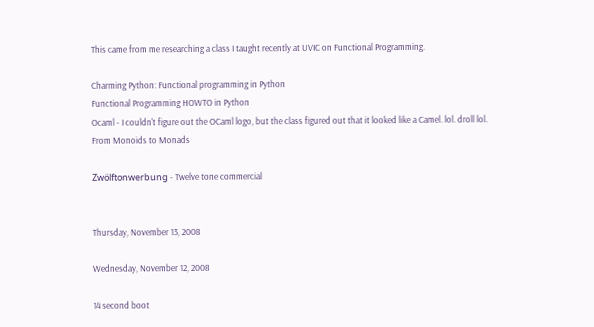This came from me researching a class I taught recently at UVIC on Functional Programming.

Charming Python: Functional programming in Python
Functional Programming HOWTO in Python
Ocaml - I couldn't figure out the OCaml logo, but the class figured out that it looked like a Camel. lol. droll lol.
From Monoids to Monads

Zwölftonwerbung - Twelve tone commercial


Thursday, November 13, 2008

Wednesday, November 12, 2008

14 second boot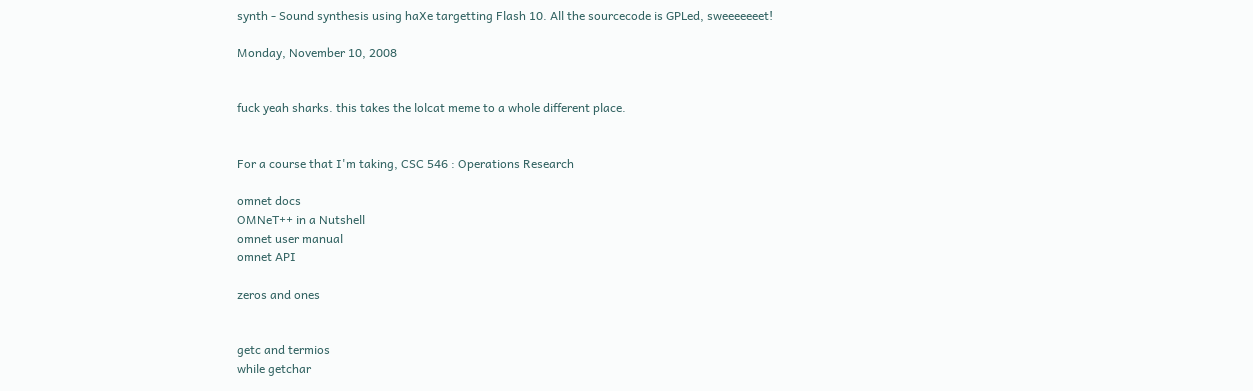synth - Sound synthesis using haXe targetting Flash 10. All the sourcecode is GPLed, sweeeeeeet!

Monday, November 10, 2008


fuck yeah sharks. this takes the lolcat meme to a whole different place.


For a course that I'm taking, CSC 546 : Operations Research

omnet docs
OMNeT++ in a Nutshell
omnet user manual
omnet API

zeros and ones


getc and termios
while getchar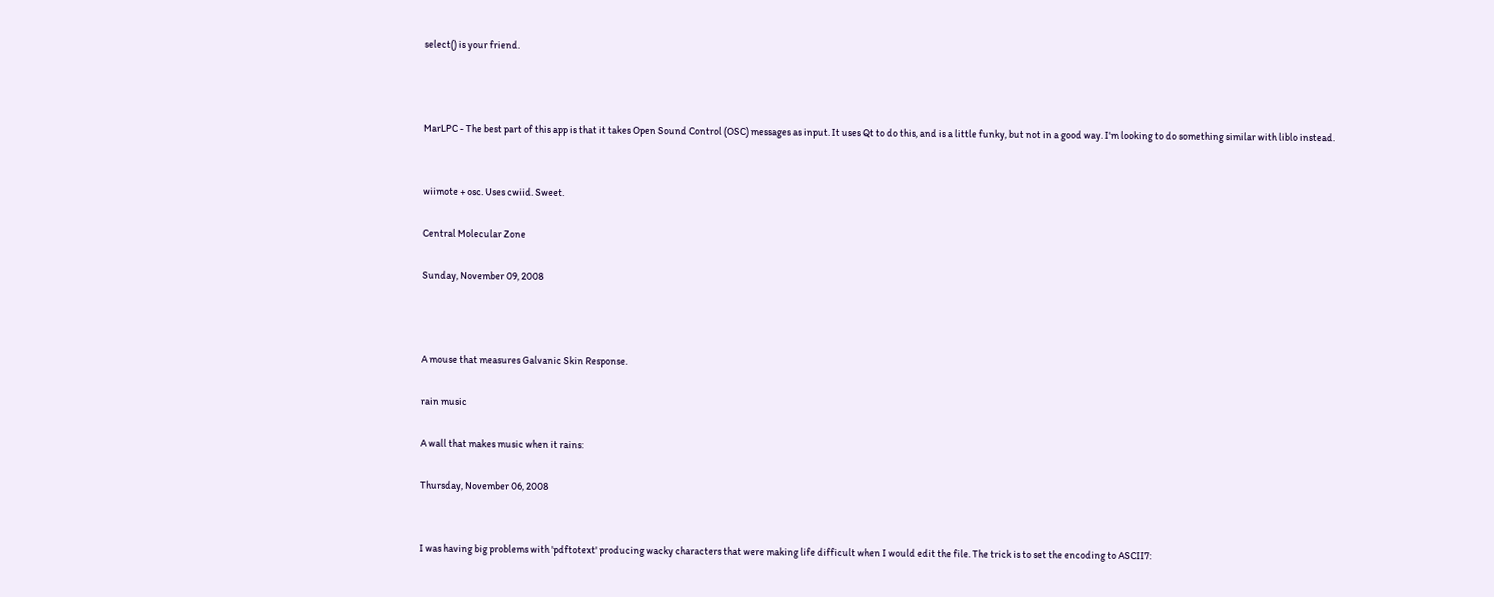select() is your friend.



MarLPC - The best part of this app is that it takes Open Sound Control (OSC) messages as input. It uses Qt to do this, and is a little funky, but not in a good way. I'm looking to do something similar with liblo instead.


wiimote + osc. Uses cwiid. Sweet.

Central Molecular Zone

Sunday, November 09, 2008



A mouse that measures Galvanic Skin Response.

rain music

A wall that makes music when it rains:

Thursday, November 06, 2008


I was having big problems with 'pdftotext' producing wacky characters that were making life difficult when I would edit the file. The trick is to set the encoding to ASCII7: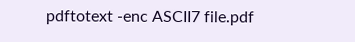pdftotext -enc ASCII7 file.pdf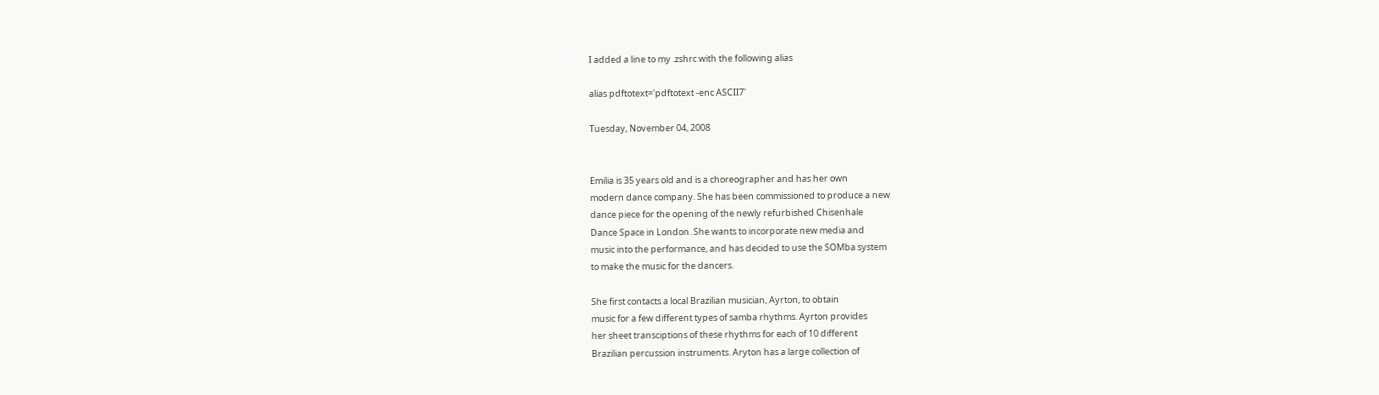I added a line to my .zshrc with the following alias

alias pdftotext='pdftotext -enc ASCII7'

Tuesday, November 04, 2008


Emilia is 35 years old and is a choreographer and has her own
modern dance company. She has been commissioned to produce a new
dance piece for the opening of the newly refurbished Chisenhale
Dance Space in London. She wants to incorporate new media and
music into the performance, and has decided to use the SOMba system
to make the music for the dancers.

She first contacts a local Brazilian musician, Ayrton, to obtain
music for a few different types of samba rhythms. Ayrton provides
her sheet transciptions of these rhythms for each of 10 different
Brazilian percussion instruments. Aryton has a large collection of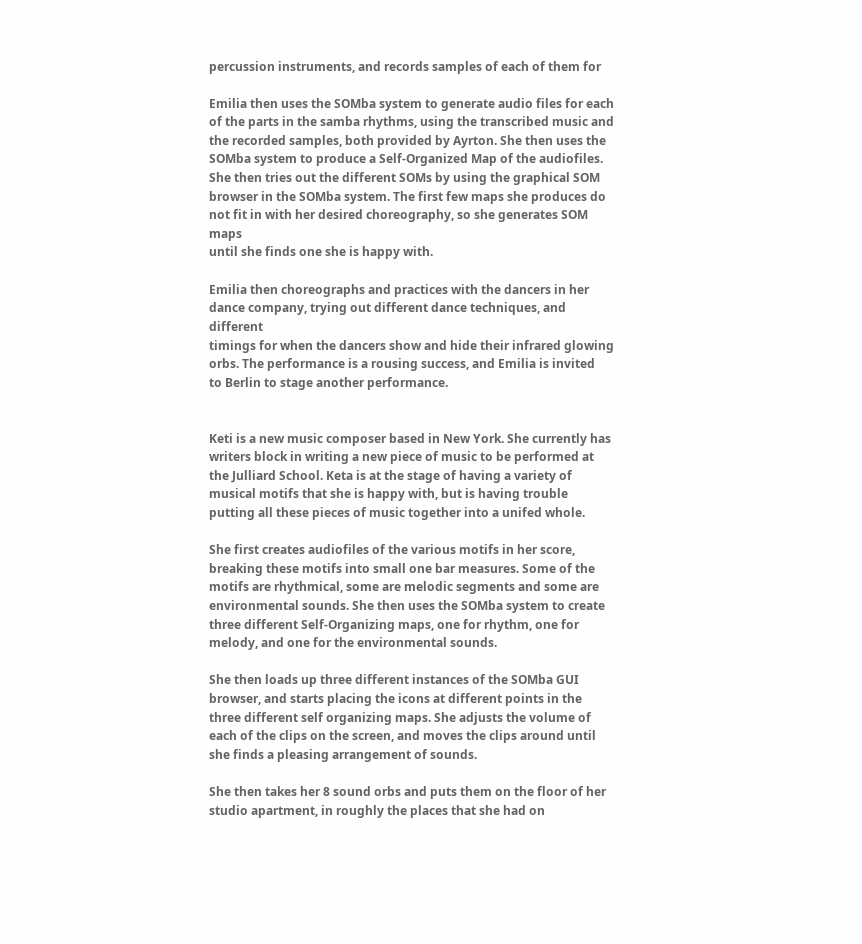percussion instruments, and records samples of each of them for

Emilia then uses the SOMba system to generate audio files for each
of the parts in the samba rhythms, using the transcribed music and
the recorded samples, both provided by Ayrton. She then uses the
SOMba system to produce a Self-Organized Map of the audiofiles.
She then tries out the different SOMs by using the graphical SOM
browser in the SOMba system. The first few maps she produces do
not fit in with her desired choreography, so she generates SOM maps
until she finds one she is happy with.

Emilia then choreographs and practices with the dancers in her
dance company, trying out different dance techniques, and different
timings for when the dancers show and hide their infrared glowing
orbs. The performance is a rousing success, and Emilia is invited
to Berlin to stage another performance.


Keti is a new music composer based in New York. She currently has
writers block in writing a new piece of music to be performed at
the Julliard School. Keta is at the stage of having a variety of
musical motifs that she is happy with, but is having trouble
putting all these pieces of music together into a unifed whole.

She first creates audiofiles of the various motifs in her score,
breaking these motifs into small one bar measures. Some of the
motifs are rhythmical, some are melodic segments and some are
environmental sounds. She then uses the SOMba system to create
three different Self-Organizing maps, one for rhythm, one for
melody, and one for the environmental sounds.

She then loads up three different instances of the SOMba GUI
browser, and starts placing the icons at different points in the
three different self organizing maps. She adjusts the volume of
each of the clips on the screen, and moves the clips around until
she finds a pleasing arrangement of sounds.

She then takes her 8 sound orbs and puts them on the floor of her
studio apartment, in roughly the places that she had on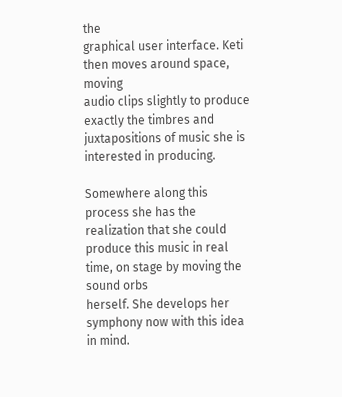the
graphical user interface. Keti then moves around space, moving
audio clips slightly to produce exactly the timbres and
juxtapositions of music she is interested in producing.

Somewhere along this process she has the realization that she could
produce this music in real time, on stage by moving the sound orbs
herself. She develops her symphony now with this idea in mind.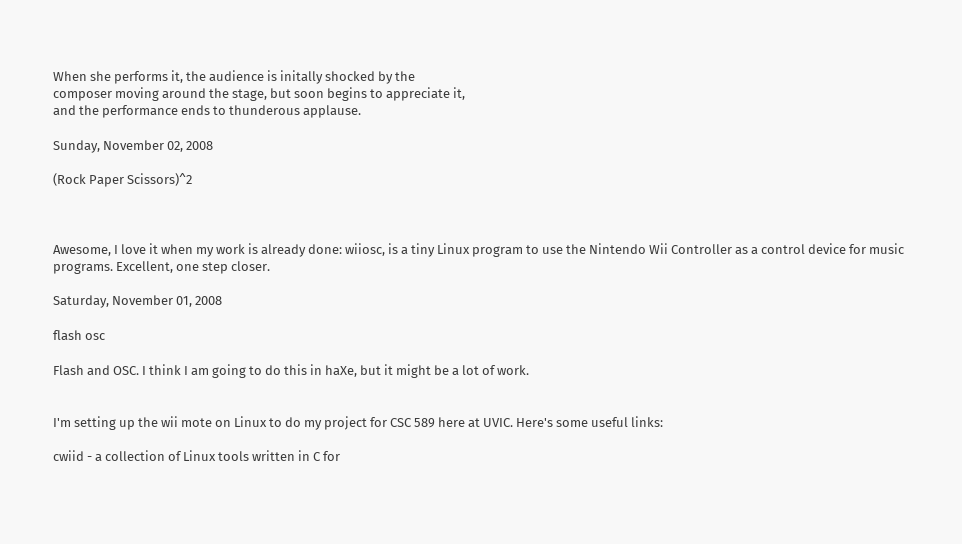When she performs it, the audience is initally shocked by the
composer moving around the stage, but soon begins to appreciate it,
and the performance ends to thunderous applause.

Sunday, November 02, 2008

(Rock Paper Scissors)^2



Awesome, I love it when my work is already done: wiiosc, is a tiny Linux program to use the Nintendo Wii Controller as a control device for music programs. Excellent, one step closer.

Saturday, November 01, 2008

flash osc

Flash and OSC. I think I am going to do this in haXe, but it might be a lot of work.


I'm setting up the wii mote on Linux to do my project for CSC 589 here at UVIC. Here's some useful links:

cwiid - a collection of Linux tools written in C for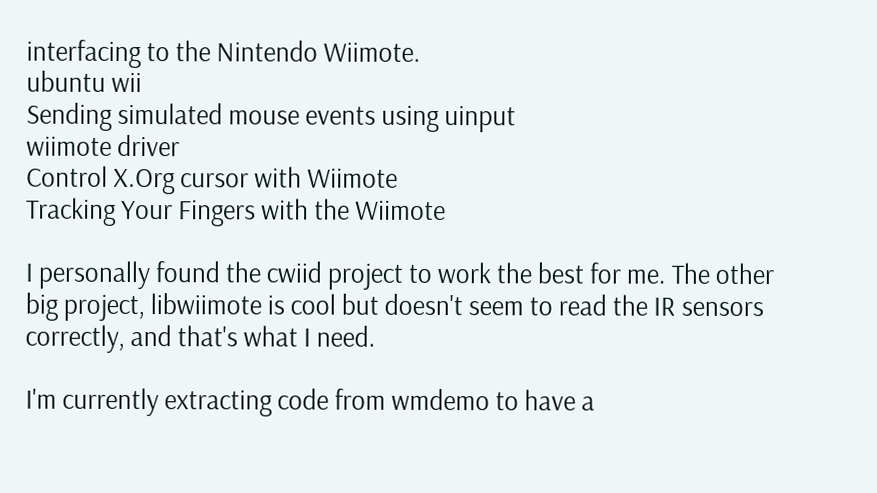interfacing to the Nintendo Wiimote.
ubuntu wii
Sending simulated mouse events using uinput
wiimote driver
Control X.Org cursor with Wiimote
Tracking Your Fingers with the Wiimote

I personally found the cwiid project to work the best for me. The other big project, libwiimote is cool but doesn't seem to read the IR sensors correctly, and that's what I need.

I'm currently extracting code from wmdemo to have a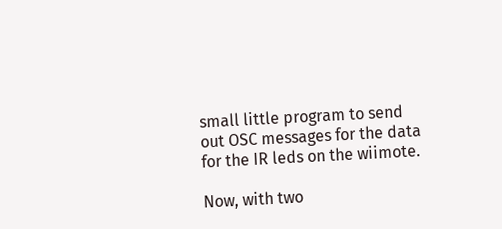small little program to send out OSC messages for the data for the IR leds on the wiimote.

Now, with two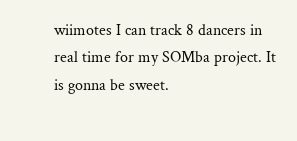wiimotes I can track 8 dancers in real time for my SOMba project. It is gonna be sweet.